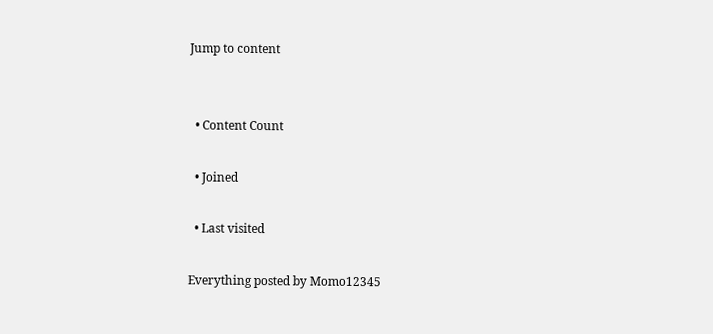Jump to content


  • Content Count

  • Joined

  • Last visited

Everything posted by Momo12345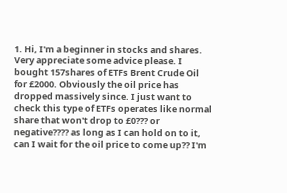1. Hi, I'm a beginner in stocks and shares. Very appreciate some advice please. I bought 157shares of ETFs Brent Crude Oil for £2000. Obviously the oil price has dropped massively since. I just want to check this type of ETFs operates like normal share that won't drop to £0??? or negative???? as long as I can hold on to it, can I wait for the oil price to come up?? I'm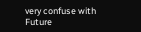very confuse with Future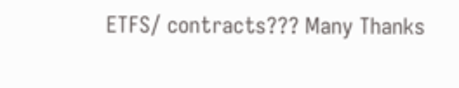ETFS/ contracts??? Many Thanks